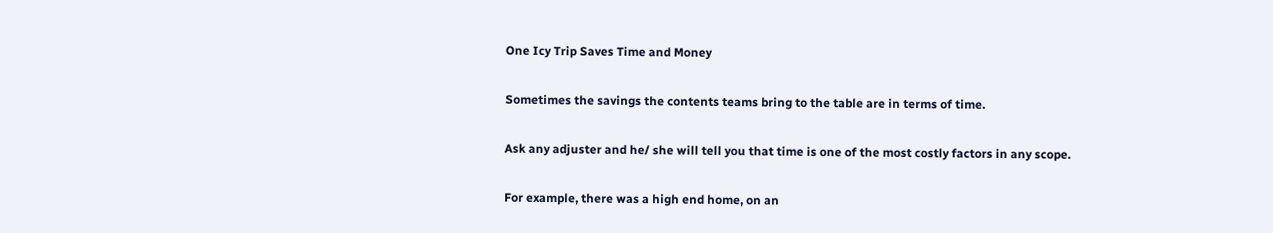One Icy Trip Saves Time and Money

Sometimes the savings the contents teams bring to the table are in terms of time.

Ask any adjuster and he/ she will tell you that time is one of the most costly factors in any scope.

For example, there was a high end home, on an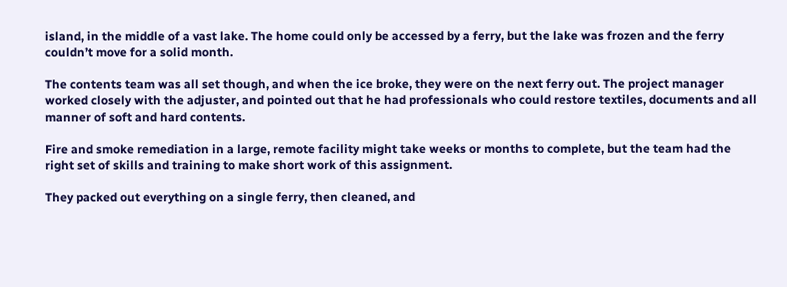island, in the middle of a vast lake. The home could only be accessed by a ferry, but the lake was frozen and the ferry couldn’t move for a solid month.

The contents team was all set though, and when the ice broke, they were on the next ferry out. The project manager worked closely with the adjuster, and pointed out that he had professionals who could restore textiles, documents and all manner of soft and hard contents.

Fire and smoke remediation in a large, remote facility might take weeks or months to complete, but the team had the right set of skills and training to make short work of this assignment.

They packed out everything on a single ferry, then cleaned, and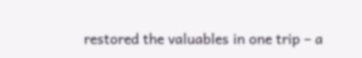restored the valuables in one trip – a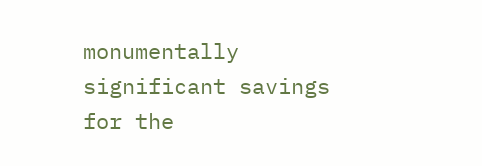monumentally significant savings for the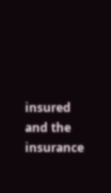insured and the insurance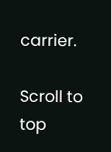carrier.

Scroll to top